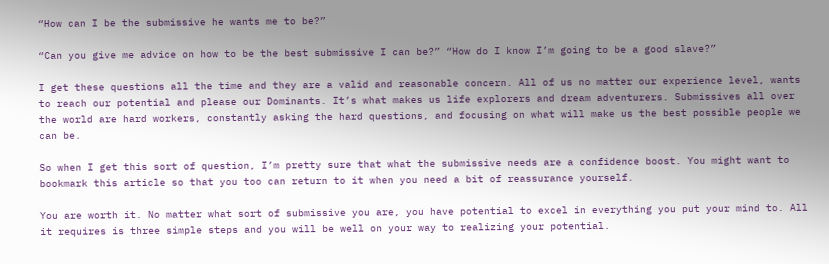“How can I be the submissive he wants me to be?”

“Can you give me advice on how to be the best submissive I can be?” “How do I know I’m going to be a good slave?”

I get these questions all the time and they are a valid and reasonable concern. All of us no matter our experience level, wants to reach our potential and please our Dominants. It’s what makes us life explorers and dream adventurers. Submissives all over the world are hard workers, constantly asking the hard questions, and focusing on what will make us the best possible people we can be.

So when I get this sort of question, I’m pretty sure that what the submissive needs are a confidence boost. You might want to bookmark this article so that you too can return to it when you need a bit of reassurance yourself.

You are worth it. No matter what sort of submissive you are, you have potential to excel in everything you put your mind to. All it requires is three simple steps and you will be well on your way to realizing your potential.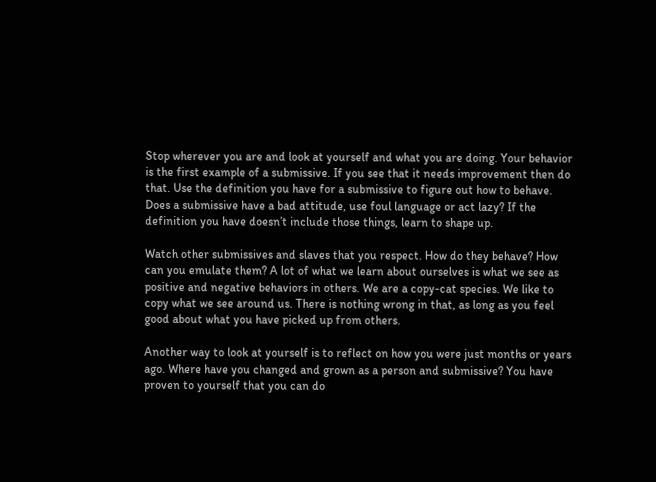Stop wherever you are and look at yourself and what you are doing. Your behavior is the first example of a submissive. If you see that it needs improvement then do that. Use the definition you have for a submissive to figure out how to behave. Does a submissive have a bad attitude, use foul language or act lazy? If the definition you have doesn’t include those things, learn to shape up.

Watch other submissives and slaves that you respect. How do they behave? How can you emulate them? A lot of what we learn about ourselves is what we see as positive and negative behaviors in others. We are a copy-cat species. We like to copy what we see around us. There is nothing wrong in that, as long as you feel good about what you have picked up from others.

Another way to look at yourself is to reflect on how you were just months or years ago. Where have you changed and grown as a person and submissive? You have proven to yourself that you can do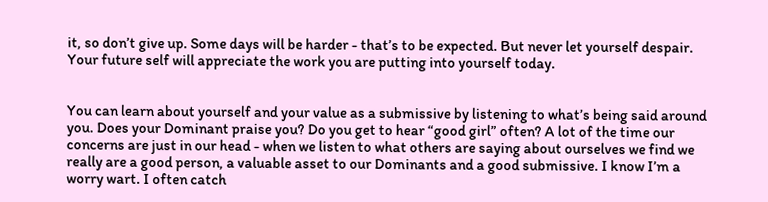it, so don’t give up. Some days will be harder - that’s to be expected. But never let yourself despair.  Your future self will appreciate the work you are putting into yourself today.


You can learn about yourself and your value as a submissive by listening to what’s being said around you. Does your Dominant praise you? Do you get to hear “good girl” often? A lot of the time our concerns are just in our head - when we listen to what others are saying about ourselves we find we really are a good person, a valuable asset to our Dominants and a good submissive. I know I’m a worry wart. I often catch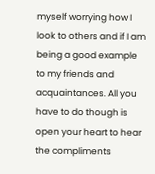myself worrying how I look to others and if I am being a good example to my friends and acquaintances. All you have to do though is open your heart to hear the compliments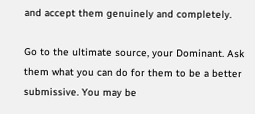and accept them genuinely and completely.

Go to the ultimate source, your Dominant. Ask them what you can do for them to be a better submissive. You may be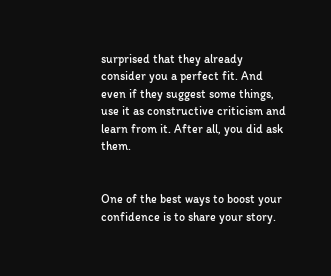surprised that they already consider you a perfect fit. And even if they suggest some things, use it as constructive criticism and learn from it. After all, you did ask them.


One of the best ways to boost your confidence is to share your story.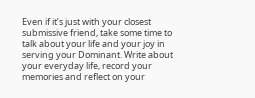Even if it’s just with your closest submissive friend, take some time to talk about your life and your joy in serving your Dominant. Write about your everyday life, record your memories and reflect on your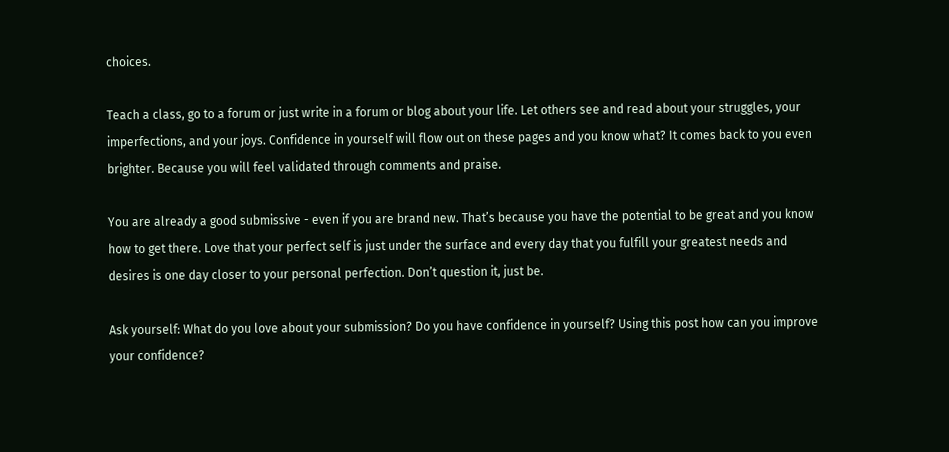choices.

Teach a class, go to a forum or just write in a forum or blog about your life. Let others see and read about your struggles, your imperfections, and your joys. Confidence in yourself will flow out on these pages and you know what? It comes back to you even brighter. Because you will feel validated through comments and praise.

You are already a good submissive - even if you are brand new. That’s because you have the potential to be great and you know how to get there. Love that your perfect self is just under the surface and every day that you fulfill your greatest needs and desires is one day closer to your personal perfection. Don’t question it, just be.

Ask yourself: What do you love about your submission? Do you have confidence in yourself? Using this post how can you improve your confidence?